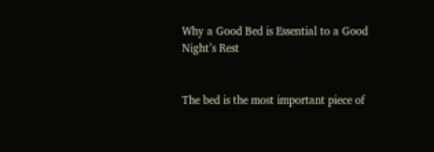Why a Good Bed is Essential to a Good Night’s Rest


The bed is the most important piece of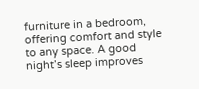furniture in a bedroom, offering comfort and style to any space. A good night’s sleep improves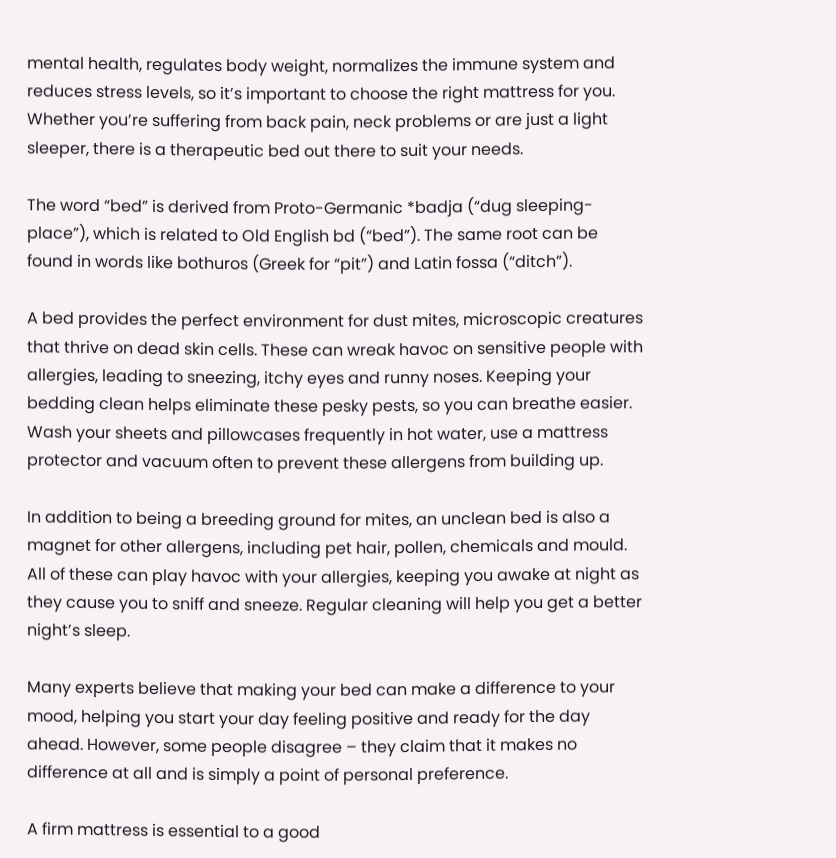mental health, regulates body weight, normalizes the immune system and reduces stress levels, so it’s important to choose the right mattress for you. Whether you’re suffering from back pain, neck problems or are just a light sleeper, there is a therapeutic bed out there to suit your needs.

The word “bed” is derived from Proto-Germanic *badja (“dug sleeping-place”), which is related to Old English bd (“bed”). The same root can be found in words like bothuros (Greek for “pit”) and Latin fossa (“ditch”).

A bed provides the perfect environment for dust mites, microscopic creatures that thrive on dead skin cells. These can wreak havoc on sensitive people with allergies, leading to sneezing, itchy eyes and runny noses. Keeping your bedding clean helps eliminate these pesky pests, so you can breathe easier. Wash your sheets and pillowcases frequently in hot water, use a mattress protector and vacuum often to prevent these allergens from building up.

In addition to being a breeding ground for mites, an unclean bed is also a magnet for other allergens, including pet hair, pollen, chemicals and mould. All of these can play havoc with your allergies, keeping you awake at night as they cause you to sniff and sneeze. Regular cleaning will help you get a better night’s sleep.

Many experts believe that making your bed can make a difference to your mood, helping you start your day feeling positive and ready for the day ahead. However, some people disagree – they claim that it makes no difference at all and is simply a point of personal preference.

A firm mattress is essential to a good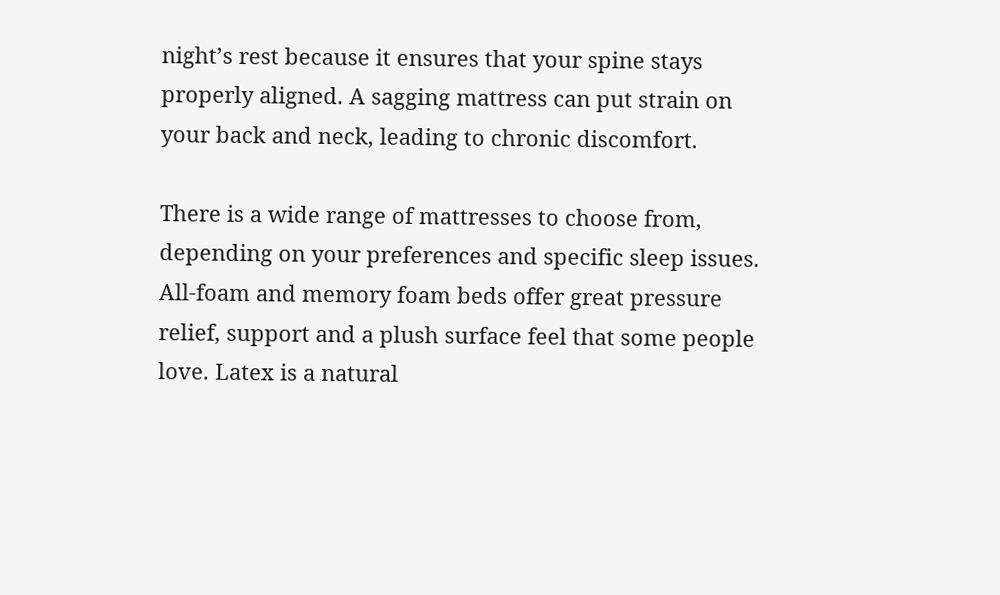night’s rest because it ensures that your spine stays properly aligned. A sagging mattress can put strain on your back and neck, leading to chronic discomfort.

There is a wide range of mattresses to choose from, depending on your preferences and specific sleep issues. All-foam and memory foam beds offer great pressure relief, support and a plush surface feel that some people love. Latex is a natural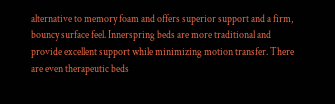alternative to memory foam and offers superior support and a firm, bouncy surface feel. Innerspring beds are more traditional and provide excellent support while minimizing motion transfer. There are even therapeutic beds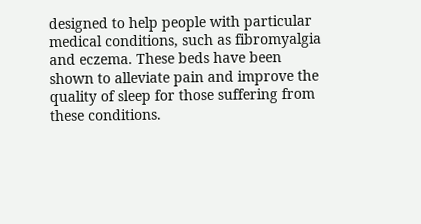designed to help people with particular medical conditions, such as fibromyalgia and eczema. These beds have been shown to alleviate pain and improve the quality of sleep for those suffering from these conditions.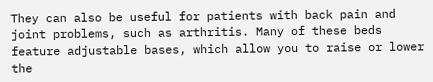They can also be useful for patients with back pain and joint problems, such as arthritis. Many of these beds feature adjustable bases, which allow you to raise or lower the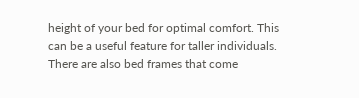height of your bed for optimal comfort. This can be a useful feature for taller individuals. There are also bed frames that come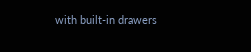with built-in drawers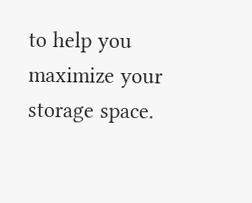to help you maximize your storage space.